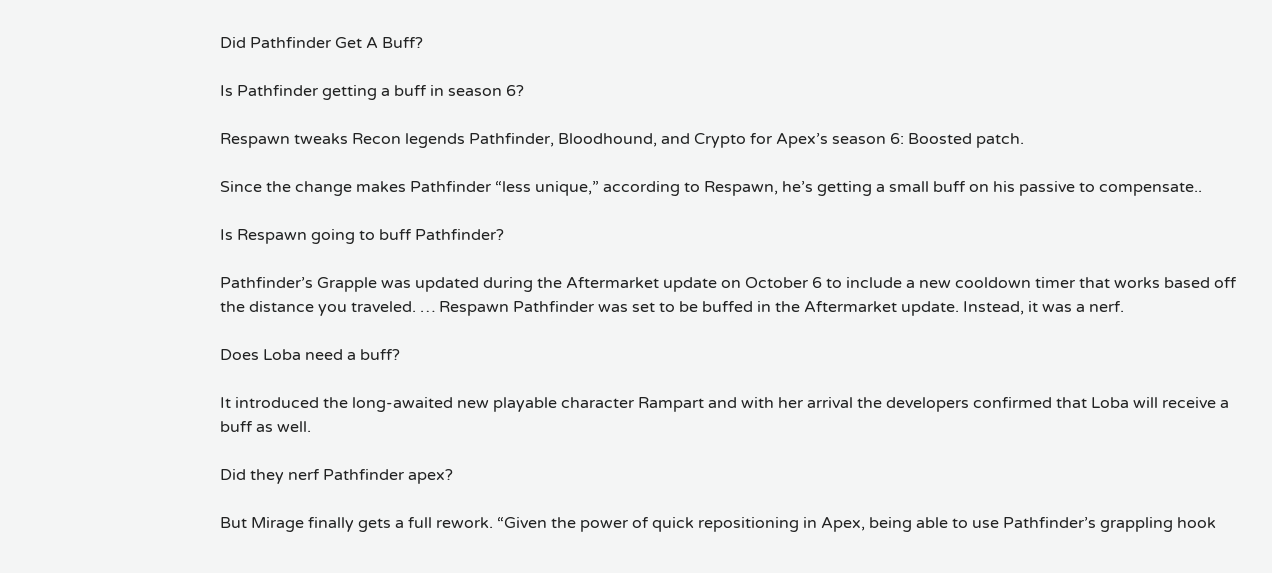Did Pathfinder Get A Buff?

Is Pathfinder getting a buff in season 6?

Respawn tweaks Recon legends Pathfinder, Bloodhound, and Crypto for Apex’s season 6: Boosted patch.

Since the change makes Pathfinder “less unique,” according to Respawn, he’s getting a small buff on his passive to compensate..

Is Respawn going to buff Pathfinder?

Pathfinder’s Grapple was updated during the Aftermarket update on October 6 to include a new cooldown timer that works based off the distance you traveled. … Respawn Pathfinder was set to be buffed in the Aftermarket update. Instead, it was a nerf.

Does Loba need a buff?

It introduced the long-awaited new playable character Rampart and with her arrival the developers confirmed that Loba will receive a buff as well.

Did they nerf Pathfinder apex?

But Mirage finally gets a full rework. “Given the power of quick repositioning in Apex, being able to use Pathfinder’s grappling hook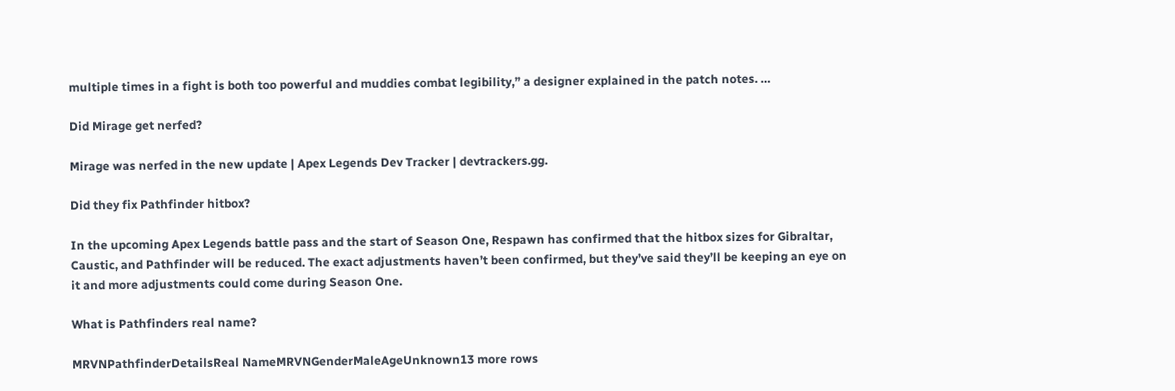multiple times in a fight is both too powerful and muddies combat legibility,” a designer explained in the patch notes. …

Did Mirage get nerfed?

Mirage was nerfed in the new update | Apex Legends Dev Tracker | devtrackers.gg.

Did they fix Pathfinder hitbox?

In the upcoming Apex Legends battle pass and the start of Season One, Respawn has confirmed that the hitbox sizes for Gibraltar, Caustic, and Pathfinder will be reduced. The exact adjustments haven’t been confirmed, but they’ve said they’ll be keeping an eye on it and more adjustments could come during Season One.

What is Pathfinders real name?

MRVNPathfinderDetailsReal NameMRVNGenderMaleAgeUnknown13 more rows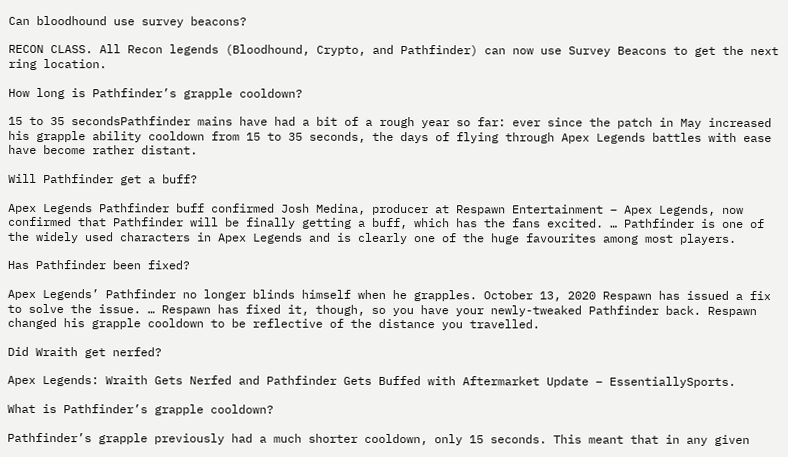Can bloodhound use survey beacons?

RECON CLASS. All Recon legends (Bloodhound, Crypto, and Pathfinder) can now use Survey Beacons to get the next ring location.

How long is Pathfinder’s grapple cooldown?

15 to 35 secondsPathfinder mains have had a bit of a rough year so far: ever since the patch in May increased his grapple ability cooldown from 15 to 35 seconds, the days of flying through Apex Legends battles with ease have become rather distant.

Will Pathfinder get a buff?

Apex Legends Pathfinder buff confirmed Josh Medina, producer at Respawn Entertainment – Apex Legends, now confirmed that Pathfinder will be finally getting a buff, which has the fans excited. … Pathfinder is one of the widely used characters in Apex Legends and is clearly one of the huge favourites among most players.

Has Pathfinder been fixed?

Apex Legends’ Pathfinder no longer blinds himself when he grapples. October 13, 2020 Respawn has issued a fix to solve the issue. … Respawn has fixed it, though, so you have your newly-tweaked Pathfinder back. Respawn changed his grapple cooldown to be reflective of the distance you travelled.

Did Wraith get nerfed?

Apex Legends: Wraith Gets Nerfed and Pathfinder Gets Buffed with Aftermarket Update – EssentiallySports.

What is Pathfinder’s grapple cooldown?

Pathfinder’s grapple previously had a much shorter cooldown, only 15 seconds. This meant that in any given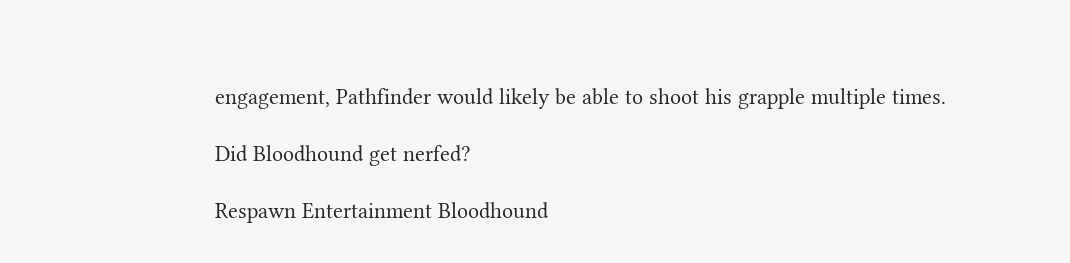engagement, Pathfinder would likely be able to shoot his grapple multiple times.

Did Bloodhound get nerfed?

Respawn Entertainment Bloodhound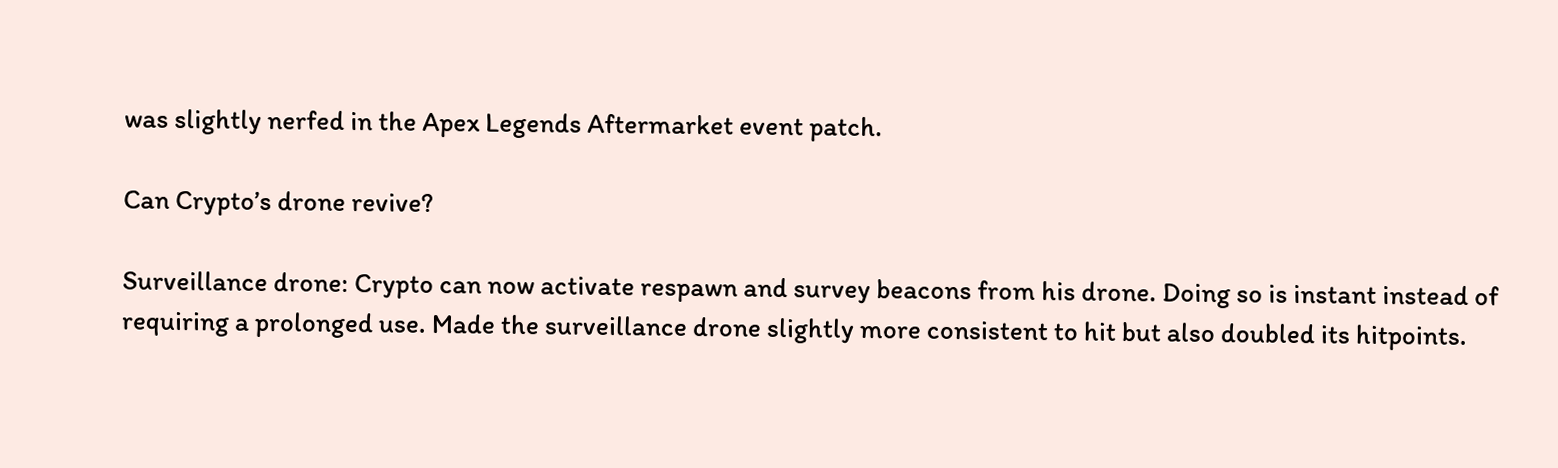was slightly nerfed in the Apex Legends Aftermarket event patch.

Can Crypto’s drone revive?

Surveillance drone: Crypto can now activate respawn and survey beacons from his drone. Doing so is instant instead of requiring a prolonged use. Made the surveillance drone slightly more consistent to hit but also doubled its hitpoints.